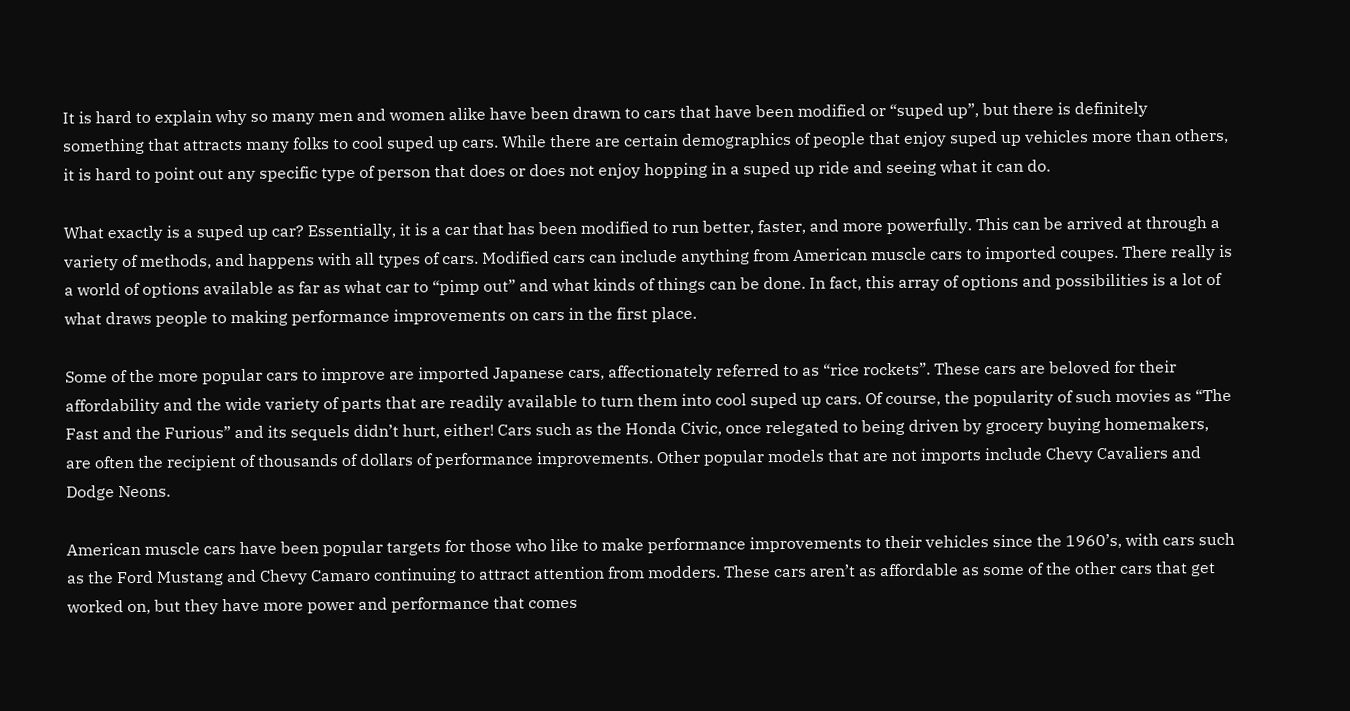It is hard to explain why so many men and women alike have been drawn to cars that have been modified or “suped up”, but there is definitely something that attracts many folks to cool suped up cars. While there are certain demographics of people that enjoy suped up vehicles more than others, it is hard to point out any specific type of person that does or does not enjoy hopping in a suped up ride and seeing what it can do.

What exactly is a suped up car? Essentially, it is a car that has been modified to run better, faster, and more powerfully. This can be arrived at through a variety of methods, and happens with all types of cars. Modified cars can include anything from American muscle cars to imported coupes. There really is a world of options available as far as what car to “pimp out” and what kinds of things can be done. In fact, this array of options and possibilities is a lot of what draws people to making performance improvements on cars in the first place.

Some of the more popular cars to improve are imported Japanese cars, affectionately referred to as “rice rockets”. These cars are beloved for their affordability and the wide variety of parts that are readily available to turn them into cool suped up cars. Of course, the popularity of such movies as “The Fast and the Furious” and its sequels didn’t hurt, either! Cars such as the Honda Civic, once relegated to being driven by grocery buying homemakers, are often the recipient of thousands of dollars of performance improvements. Other popular models that are not imports include Chevy Cavaliers and Dodge Neons.

American muscle cars have been popular targets for those who like to make performance improvements to their vehicles since the 1960’s, with cars such as the Ford Mustang and Chevy Camaro continuing to attract attention from modders. These cars aren’t as affordable as some of the other cars that get worked on, but they have more power and performance that comes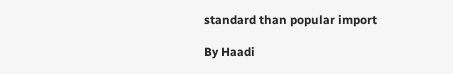standard than popular import

By Haadi